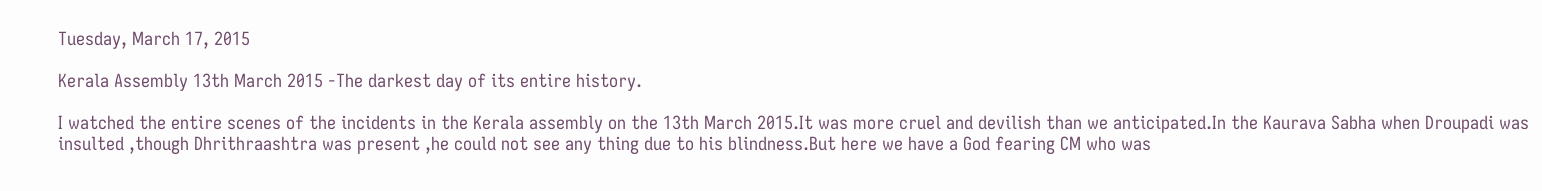Tuesday, March 17, 2015

Kerala Assembly 13th March 2015 -The darkest day of its entire history.

I watched the entire scenes of the incidents in the Kerala assembly on the 13th March 2015.It was more cruel and devilish than we anticipated.In the Kaurava Sabha when Droupadi was insulted ,though Dhrithraashtra was present ,he could not see any thing due to his blindness.But here we have a God fearing CM who was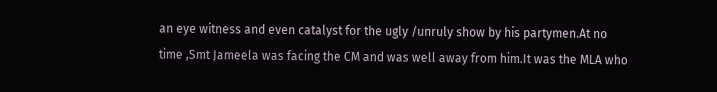an eye witness and even catalyst for the ugly /unruly show by his partymen.At no time ,Smt Jameela was facing the CM and was well away from him.It was the MLA who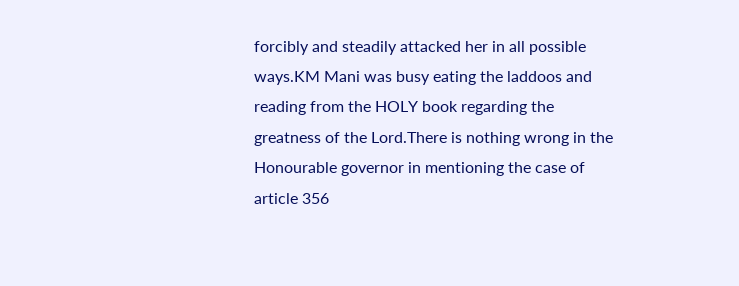forcibly and steadily attacked her in all possible ways.KM Mani was busy eating the laddoos and reading from the HOLY book regarding the greatness of the Lord.There is nothing wrong in the Honourable governor in mentioning the case of article 356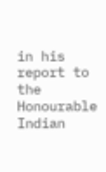in his report to the Honourable Indian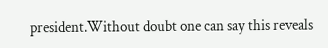president.Without doubt one can say this reveals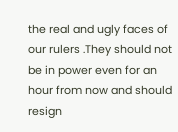the real and ugly faces of our rulers .They should not be in power even for an hour from now and should resign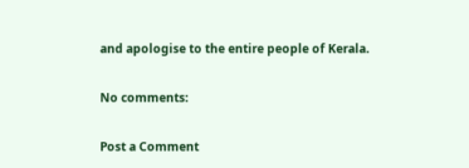and apologise to the entire people of Kerala.

No comments:

Post a Comment